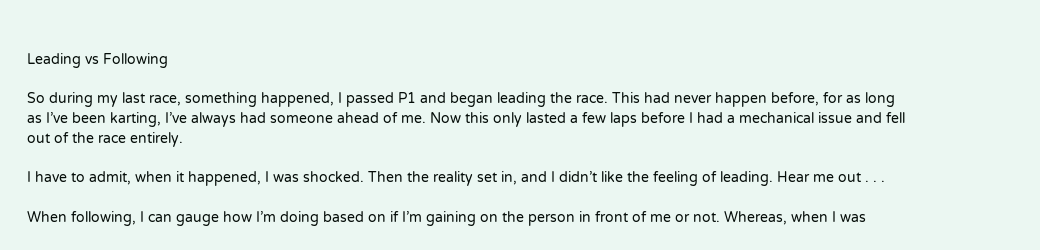Leading vs Following

So during my last race, something happened, I passed P1 and began leading the race. This had never happen before, for as long as I’ve been karting, I’ve always had someone ahead of me. Now this only lasted a few laps before I had a mechanical issue and fell out of the race entirely.

I have to admit, when it happened, I was shocked. Then the reality set in, and I didn’t like the feeling of leading. Hear me out . . .

When following, I can gauge how I’m doing based on if I’m gaining on the person in front of me or not. Whereas, when I was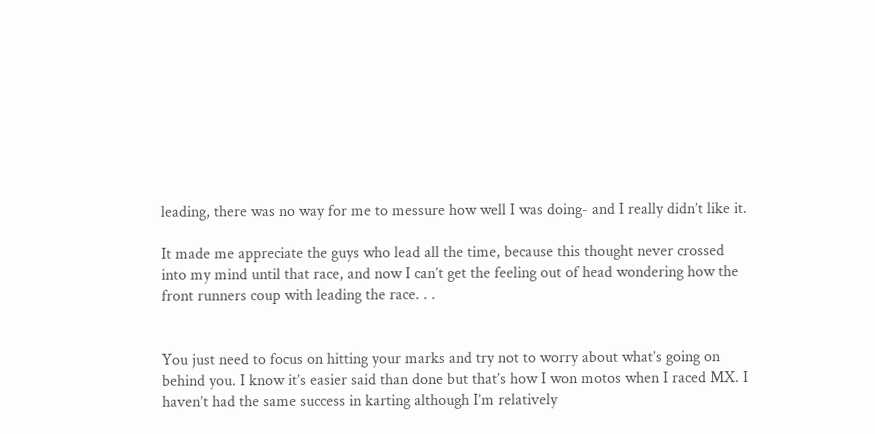leading, there was no way for me to messure how well I was doing- and I really didn’t like it.

It made me appreciate the guys who lead all the time, because this thought never crossed into my mind until that race, and now I can’t get the feeling out of head wondering how the front runners coup with leading the race. . .


You just need to focus on hitting your marks and try not to worry about what’s going on behind you. I know it’s easier said than done but that’s how I won motos when I raced MX. I haven’t had the same success in karting although I’m relatively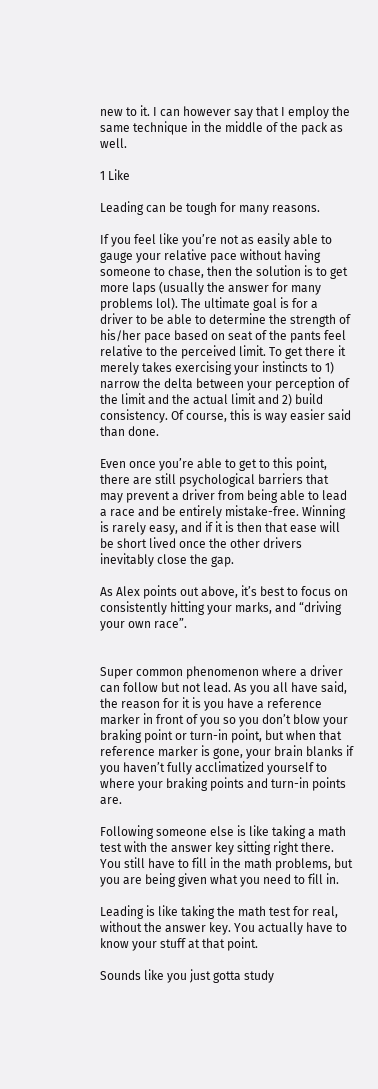new to it. I can however say that I employ the same technique in the middle of the pack as well.

1 Like

Leading can be tough for many reasons.

If you feel like you’re not as easily able to gauge your relative pace without having someone to chase, then the solution is to get more laps (usually the answer for many problems lol). The ultimate goal is for a driver to be able to determine the strength of his/her pace based on seat of the pants feel relative to the perceived limit. To get there it merely takes exercising your instincts to 1) narrow the delta between your perception of the limit and the actual limit and 2) build consistency. Of course, this is way easier said than done.

Even once you’re able to get to this point, there are still psychological barriers that may prevent a driver from being able to lead a race and be entirely mistake-free. Winning is rarely easy, and if it is then that ease will be short lived once the other drivers inevitably close the gap.

As Alex points out above, it’s best to focus on consistently hitting your marks, and “driving your own race”.


Super common phenomenon where a driver can follow but not lead. As you all have said, the reason for it is you have a reference marker in front of you so you don’t blow your braking point or turn-in point, but when that reference marker is gone, your brain blanks if you haven’t fully acclimatized yourself to where your braking points and turn-in points are.

Following someone else is like taking a math test with the answer key sitting right there. You still have to fill in the math problems, but you are being given what you need to fill in.

Leading is like taking the math test for real, without the answer key. You actually have to know your stuff at that point.

Sounds like you just gotta study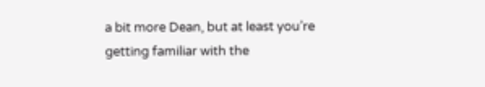a bit more Dean, but at least you’re getting familiar with the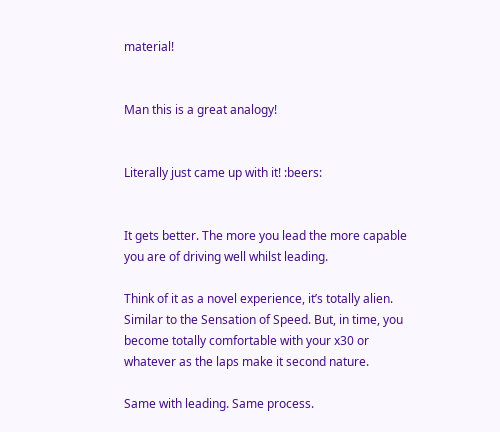material!


Man this is a great analogy!


Literally just came up with it! :beers:


It gets better. The more you lead the more capable you are of driving well whilst leading.

Think of it as a novel experience, it’s totally alien. Similar to the Sensation of Speed. But, in time, you become totally comfortable with your x30 or whatever as the laps make it second nature.

Same with leading. Same process.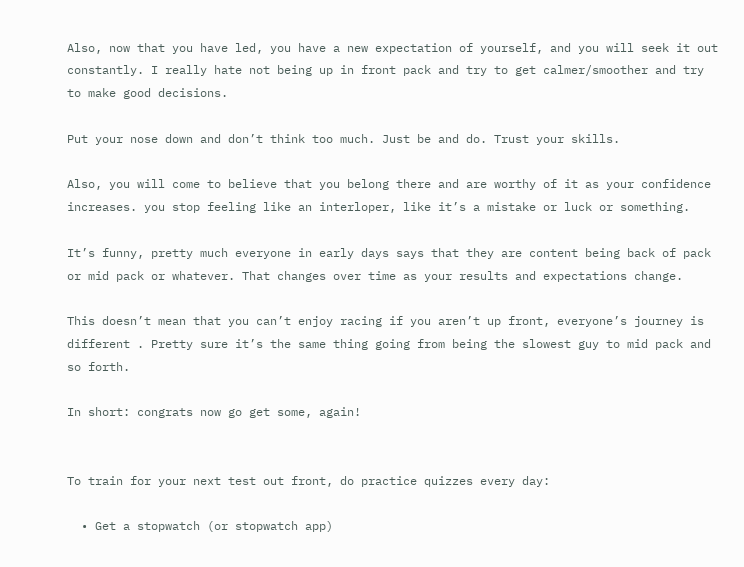Also, now that you have led, you have a new expectation of yourself, and you will seek it out constantly. I really hate not being up in front pack and try to get calmer/smoother and try to make good decisions.

Put your nose down and don’t think too much. Just be and do. Trust your skills.

Also, you will come to believe that you belong there and are worthy of it as your confidence increases. you stop feeling like an interloper, like it’s a mistake or luck or something.

It’s funny, pretty much everyone in early days says that they are content being back of pack or mid pack or whatever. That changes over time as your results and expectations change.

This doesn’t mean that you can’t enjoy racing if you aren’t up front, everyone’s journey is different . Pretty sure it’s the same thing going from being the slowest guy to mid pack and so forth.

In short: congrats now go get some, again!


To train for your next test out front, do practice quizzes every day:

  • Get a stopwatch (or stopwatch app)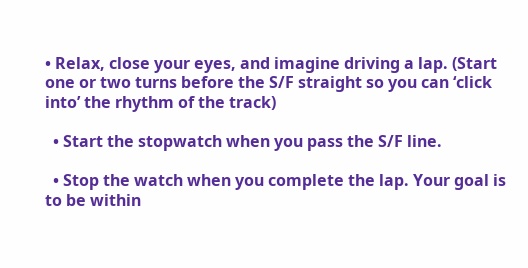• Relax, close your eyes, and imagine driving a lap. (Start one or two turns before the S/F straight so you can ‘click into’ the rhythm of the track)

  • Start the stopwatch when you pass the S/F line.

  • Stop the watch when you complete the lap. Your goal is to be within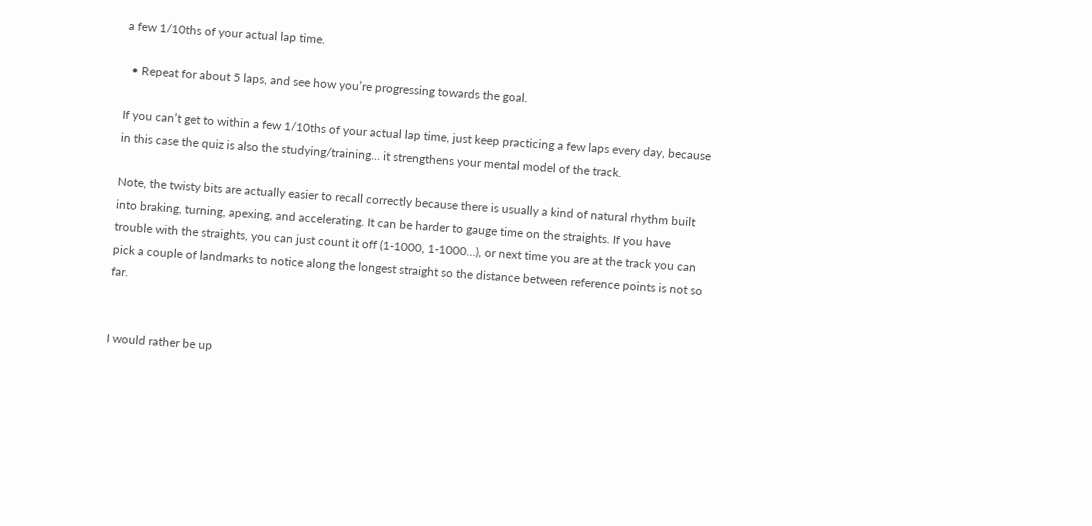a few 1/10ths of your actual lap time.

  • Repeat for about 5 laps, and see how you’re progressing towards the goal.

If you can’t get to within a few 1/10ths of your actual lap time, just keep practicing a few laps every day, because in this case the quiz is also the studying/training… it strengthens your mental model of the track.

Note, the twisty bits are actually easier to recall correctly because there is usually a kind of natural rhythm built into braking, turning, apexing, and accelerating. It can be harder to gauge time on the straights. If you have trouble with the straights, you can just count it off (1-1000, 1-1000…), or next time you are at the track you can pick a couple of landmarks to notice along the longest straight so the distance between reference points is not so far.


I would rather be up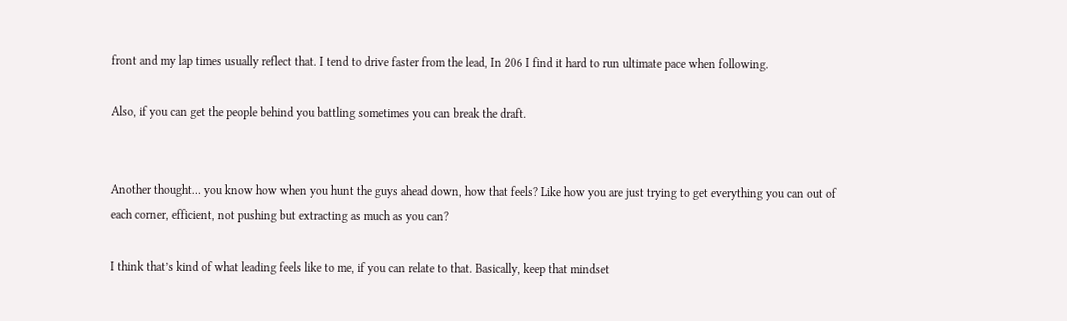front and my lap times usually reflect that. I tend to drive faster from the lead, In 206 I find it hard to run ultimate pace when following.

Also, if you can get the people behind you battling sometimes you can break the draft.


Another thought… you know how when you hunt the guys ahead down, how that feels? Like how you are just trying to get everything you can out of each corner, efficient, not pushing but extracting as much as you can?

I think that’s kind of what leading feels like to me, if you can relate to that. Basically, keep that mindset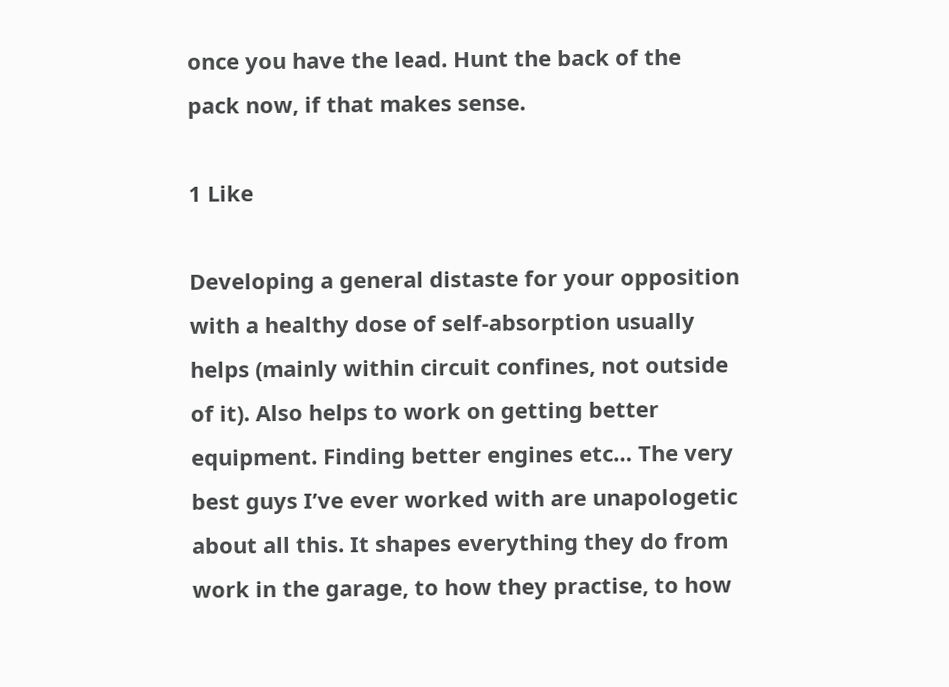once you have the lead. Hunt the back of the pack now, if that makes sense.

1 Like

Developing a general distaste for your opposition with a healthy dose of self-absorption usually helps (mainly within circuit confines, not outside of it). Also helps to work on getting better equipment. Finding better engines etc… The very best guys I’ve ever worked with are unapologetic about all this. It shapes everything they do from work in the garage, to how they practise, to how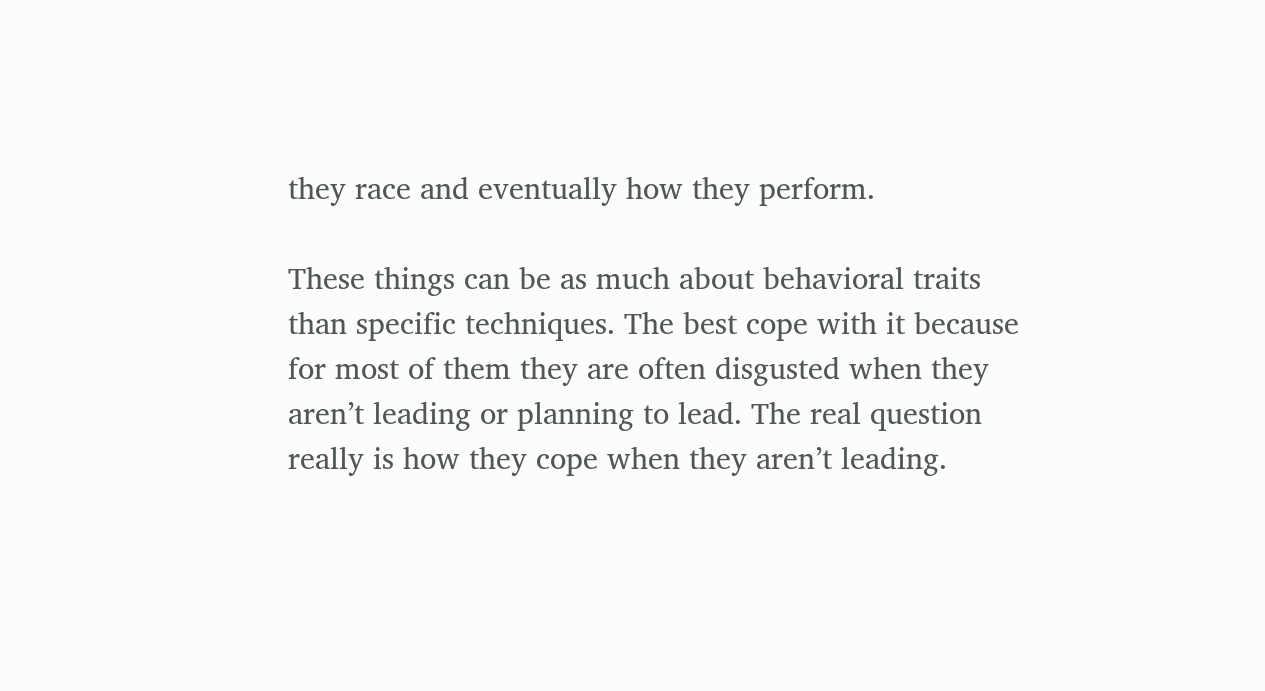they race and eventually how they perform.

These things can be as much about behavioral traits than specific techniques. The best cope with it because for most of them they are often disgusted when they aren’t leading or planning to lead. The real question really is how they cope when they aren’t leading.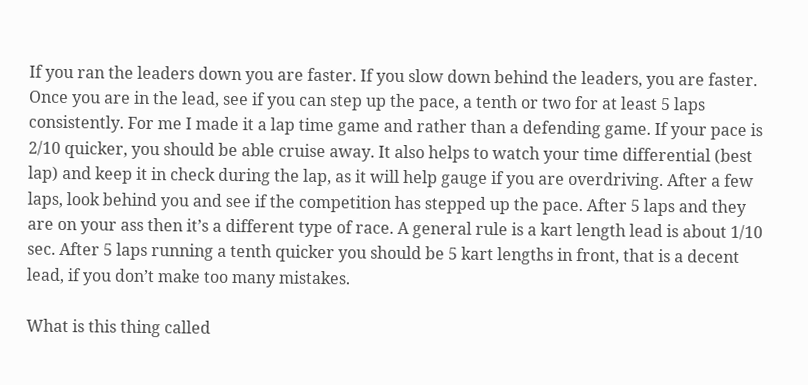If you ran the leaders down you are faster. If you slow down behind the leaders, you are faster. Once you are in the lead, see if you can step up the pace, a tenth or two for at least 5 laps consistently. For me I made it a lap time game and rather than a defending game. If your pace is 2/10 quicker, you should be able cruise away. It also helps to watch your time differential (best lap) and keep it in check during the lap, as it will help gauge if you are overdriving. After a few laps, look behind you and see if the competition has stepped up the pace. After 5 laps and they are on your ass then it’s a different type of race. A general rule is a kart length lead is about 1/10 sec. After 5 laps running a tenth quicker you should be 5 kart lengths in front, that is a decent lead, if you don’t make too many mistakes.

What is this thing called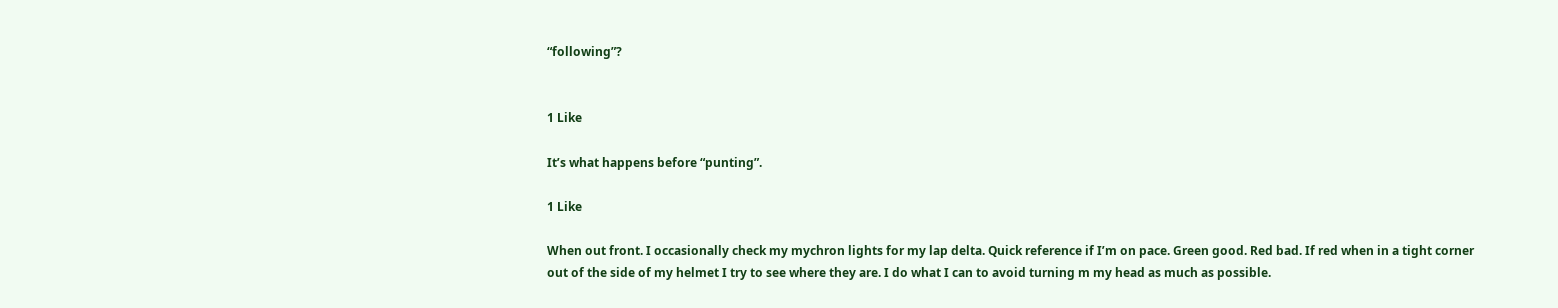“following”?


1 Like

It’s what happens before “punting”.

1 Like

When out front. I occasionally check my mychron lights for my lap delta. Quick reference if I’m on pace. Green good. Red bad. If red when in a tight corner out of the side of my helmet I try to see where they are. I do what I can to avoid turning m my head as much as possible.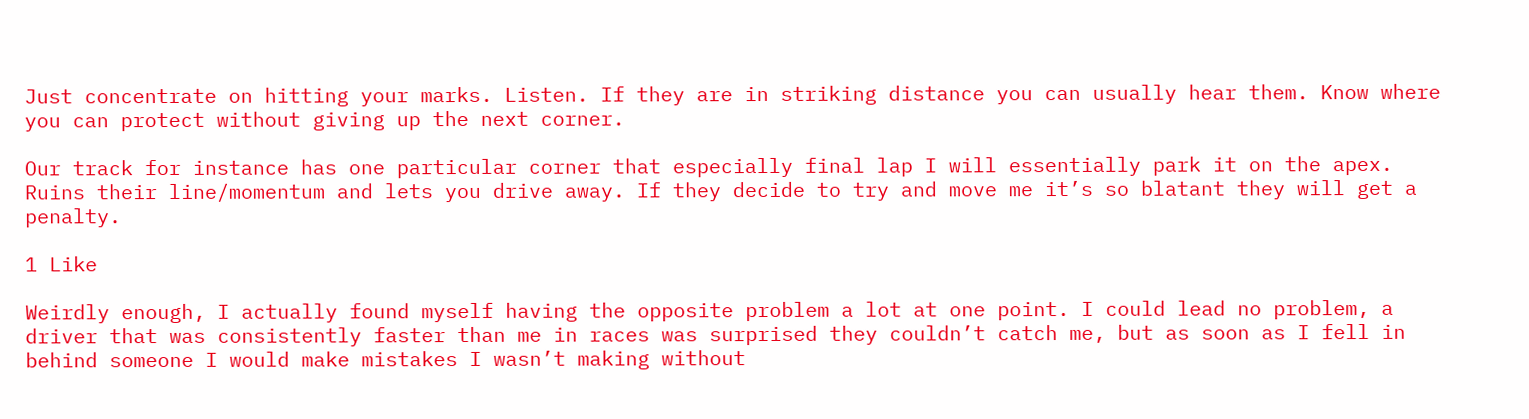Just concentrate on hitting your marks. Listen. If they are in striking distance you can usually hear them. Know where you can protect without giving up the next corner.

Our track for instance has one particular corner that especially final lap I will essentially park it on the apex. Ruins their line/momentum and lets you drive away. If they decide to try and move me it’s so blatant they will get a penalty.

1 Like

Weirdly enough, I actually found myself having the opposite problem a lot at one point. I could lead no problem, a driver that was consistently faster than me in races was surprised they couldn’t catch me, but as soon as I fell in behind someone I would make mistakes I wasn’t making without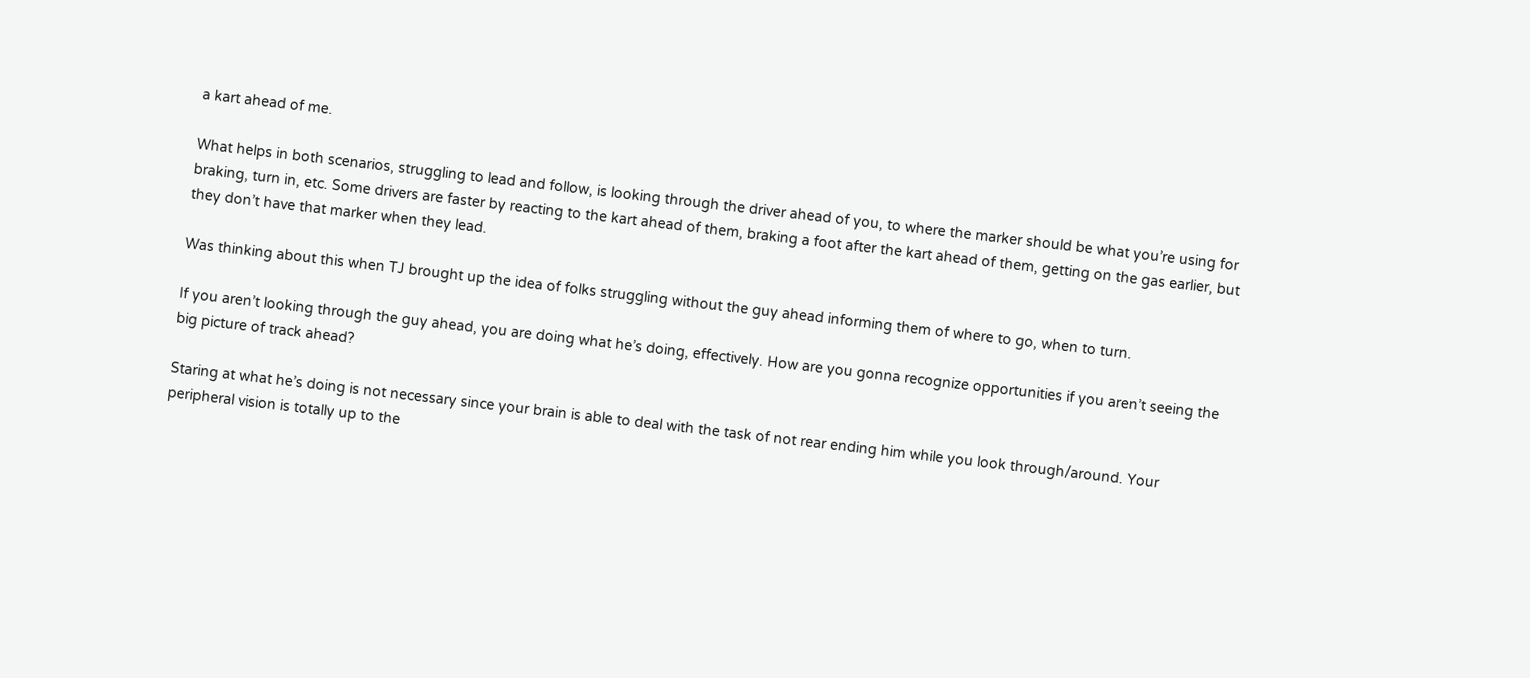a kart ahead of me.

What helps in both scenarios, struggling to lead and follow, is looking through the driver ahead of you, to where the marker should be what you’re using for braking, turn in, etc. Some drivers are faster by reacting to the kart ahead of them, braking a foot after the kart ahead of them, getting on the gas earlier, but they don’t have that marker when they lead.

Was thinking about this when TJ brought up the idea of folks struggling without the guy ahead informing them of where to go, when to turn.

If you aren’t looking through the guy ahead, you are doing what he’s doing, effectively. How are you gonna recognize opportunities if you aren’t seeing the big picture of track ahead?

Staring at what he’s doing is not necessary since your brain is able to deal with the task of not rear ending him while you look through/around. Your peripheral vision is totally up to the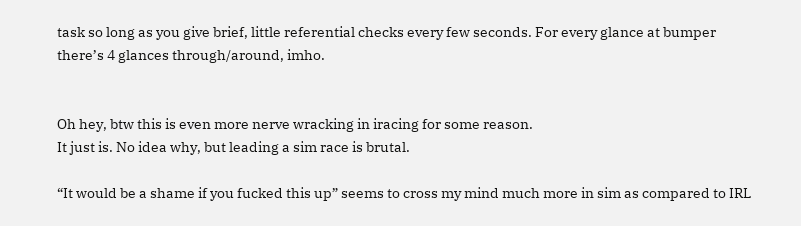task so long as you give brief, little referential checks every few seconds. For every glance at bumper there’s 4 glances through/around, imho.


Oh hey, btw this is even more nerve wracking in iracing for some reason.
It just is. No idea why, but leading a sim race is brutal.

“It would be a shame if you fucked this up” seems to cross my mind much more in sim as compared to IRL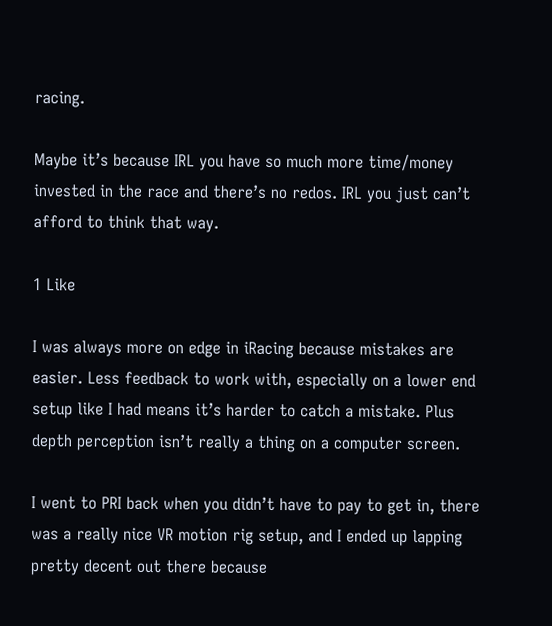racing.

Maybe it’s because IRL you have so much more time/money invested in the race and there’s no redos. IRL you just can’t afford to think that way.

1 Like

I was always more on edge in iRacing because mistakes are easier. Less feedback to work with, especially on a lower end setup like I had means it’s harder to catch a mistake. Plus depth perception isn’t really a thing on a computer screen.

I went to PRI back when you didn’t have to pay to get in, there was a really nice VR motion rig setup, and I ended up lapping pretty decent out there because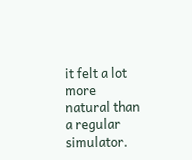it felt a lot more natural than a regular simulator.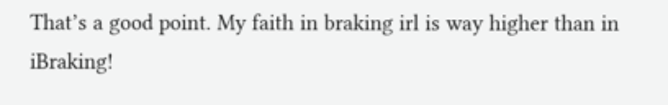That’s a good point. My faith in braking irl is way higher than in iBraking!